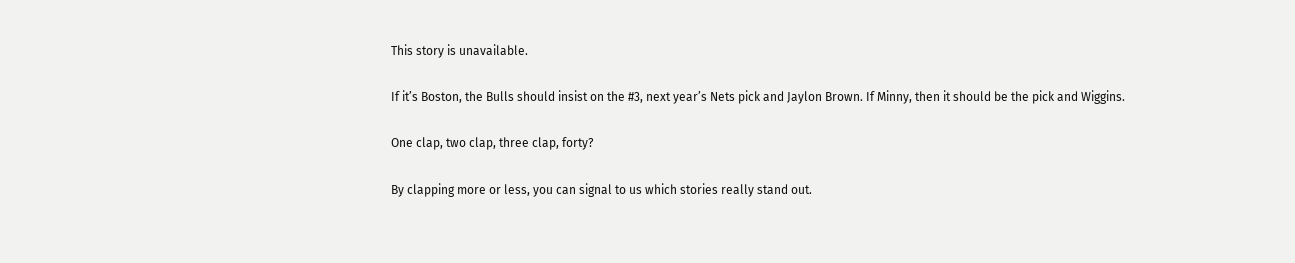This story is unavailable.

If it’s Boston, the Bulls should insist on the #3, next year’s Nets pick and Jaylon Brown. If Minny, then it should be the pick and Wiggins.

One clap, two clap, three clap, forty?

By clapping more or less, you can signal to us which stories really stand out.